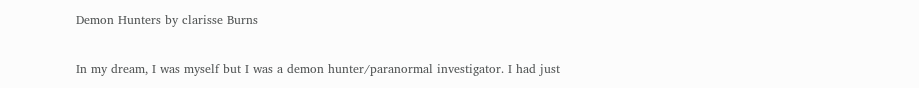Demon Hunters by clarisse Burns

In my dream, I was myself but I was a demon hunter/paranormal investigator. I had just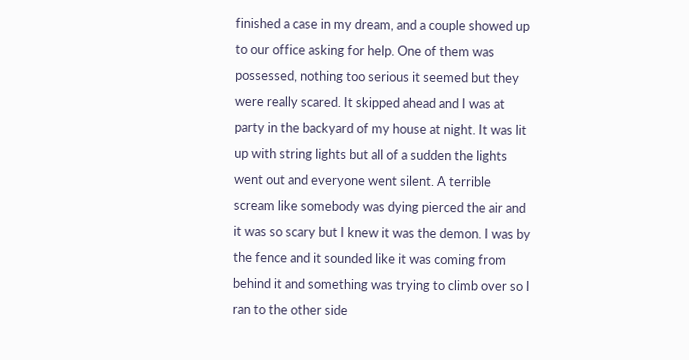finished a case in my dream, and a couple showed up to our office asking for help. One of them was possessed, nothing too serious it seemed but they were really scared. It skipped ahead and I was at party in the backyard of my house at night. It was lit up with string lights but all of a sudden the lights went out and everyone went silent. A terrible scream like somebody was dying pierced the air and it was so scary but I knew it was the demon. I was by the fence and it sounded like it was coming from behind it and something was trying to climb over so I ran to the other side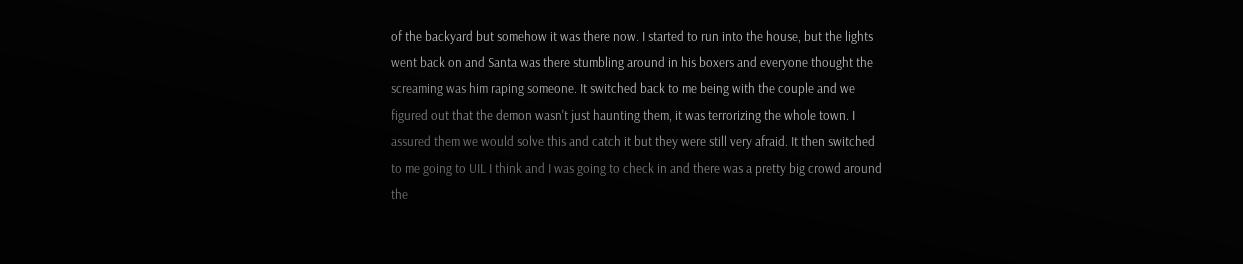of the backyard but somehow it was there now. I started to run into the house, but the lights went back on and Santa was there stumbling around in his boxers and everyone thought the screaming was him raping someone. It switched back to me being with the couple and we figured out that the demon wasn't just haunting them, it was terrorizing the whole town. I assured them we would solve this and catch it but they were still very afraid. It then switched to me going to UIL I think and I was going to check in and there was a pretty big crowd around the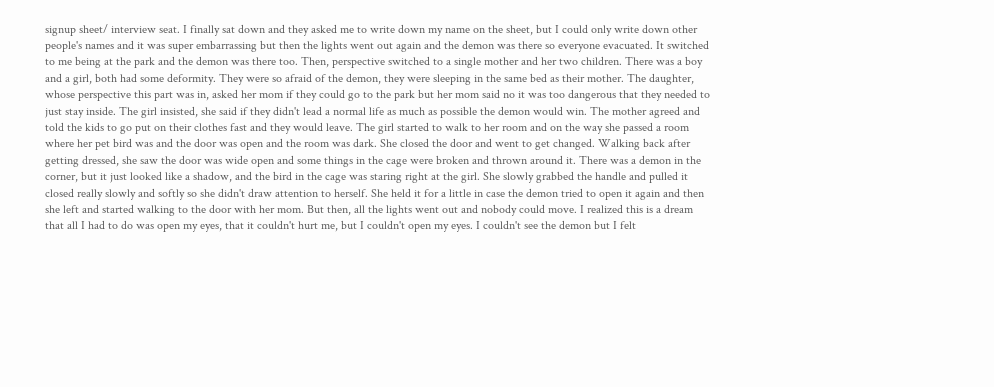signup sheet/ interview seat. I finally sat down and they asked me to write down my name on the sheet, but I could only write down other people's names and it was super embarrassing but then the lights went out again and the demon was there so everyone evacuated. It switched to me being at the park and the demon was there too. Then, perspective switched to a single mother and her two children. There was a boy and a girl, both had some deformity. They were so afraid of the demon, they were sleeping in the same bed as their mother. The daughter, whose perspective this part was in, asked her mom if they could go to the park but her mom said no it was too dangerous that they needed to just stay inside. The girl insisted, she said if they didn't lead a normal life as much as possible the demon would win. The mother agreed and told the kids to go put on their clothes fast and they would leave. The girl started to walk to her room and on the way she passed a room where her pet bird was and the door was open and the room was dark. She closed the door and went to get changed. Walking back after getting dressed, she saw the door was wide open and some things in the cage were broken and thrown around it. There was a demon in the corner, but it just looked like a shadow, and the bird in the cage was staring right at the girl. She slowly grabbed the handle and pulled it closed really slowly and softly so she didn't draw attention to herself. She held it for a little in case the demon tried to open it again and then she left and started walking to the door with her mom. But then, all the lights went out and nobody could move. I realized this is a dream that all I had to do was open my eyes, that it couldn't hurt me, but I couldn't open my eyes. I couldn't see the demon but I felt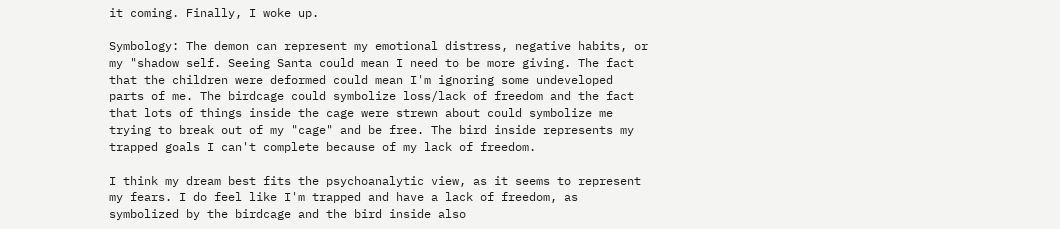it coming. Finally, I woke up.

Symbology: The demon can represent my emotional distress, negative habits, or my "shadow self. Seeing Santa could mean I need to be more giving. The fact that the children were deformed could mean I'm ignoring some undeveloped parts of me. The birdcage could symbolize loss/lack of freedom and the fact that lots of things inside the cage were strewn about could symbolize me trying to break out of my "cage" and be free. The bird inside represents my trapped goals I can't complete because of my lack of freedom.

I think my dream best fits the psychoanalytic view, as it seems to represent my fears. I do feel like I'm trapped and have a lack of freedom, as symbolized by the birdcage and the bird inside also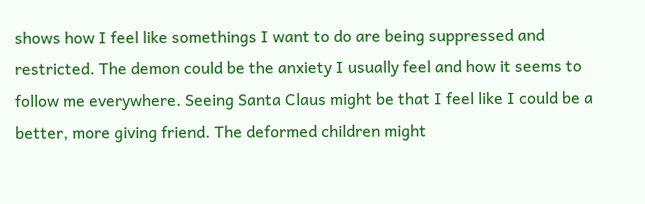shows how I feel like somethings I want to do are being suppressed and restricted. The demon could be the anxiety I usually feel and how it seems to follow me everywhere. Seeing Santa Claus might be that I feel like I could be a better, more giving friend. The deformed children might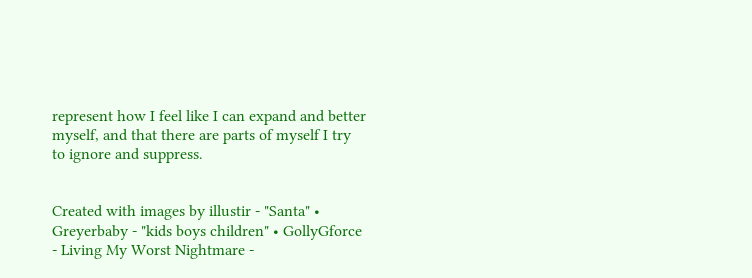represent how I feel like I can expand and better myself, and that there are parts of myself I try to ignore and suppress.


Created with images by illustir - "Santa" • Greyerbaby - "kids boys children" • GollyGforce - Living My Worst Nightmare -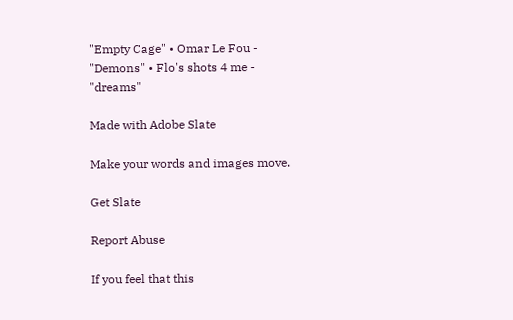"Empty Cage" • Omar Le Fou - "Demons" • Flo's shots 4 me - "dreams"

Made with Adobe Slate

Make your words and images move.

Get Slate

Report Abuse

If you feel that this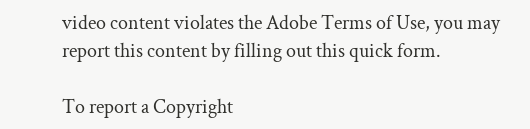video content violates the Adobe Terms of Use, you may report this content by filling out this quick form.

To report a Copyright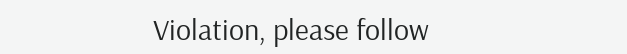Violation, please follow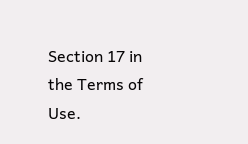Section 17 in the Terms of Use.